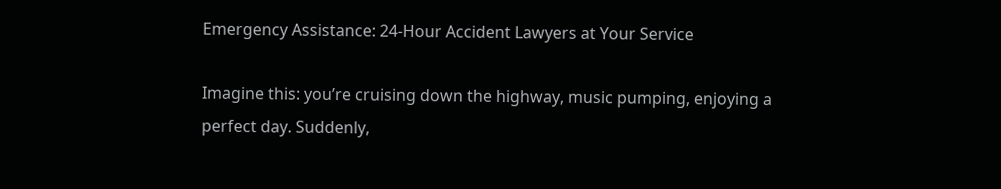Emergency Assistance: 24-Hour Accident Lawyers at Your Service

Imagine this: you’re cruising down the highway, music pumping, enjoying a perfect day. Suddenly,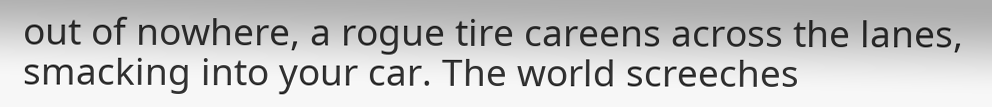out of nowhere, a rogue tire careens across the lanes, smacking into your car. The world screeches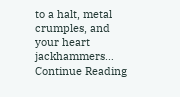to a halt, metal crumples, and your heart jackhammers… Continue Reading